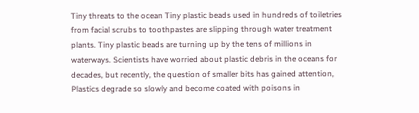Tiny threats to the ocean Tiny plastic beads used in hundreds of toiletries from facial scrubs to toothpastes are slipping through water treatment plants. Tiny plastic beads are turning up by the tens of millions in waterways. Scientists have worried about plastic debris in the oceans for decades, but recently, the question of smaller bits has gained attention, Plastics degrade so slowly and become coated with poisons in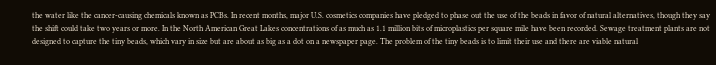the water like the cancer-causing chemicals known as PCBs. In recent months, major U.S. cosmetics companies have pledged to phase out the use of the beads in favor of natural alternatives, though they say the shift could take two years or more. In the North American Great Lakes concentrations of as much as 1.1 million bits of microplastics per square mile have been recorded. Sewage treatment plants are not designed to capture the tiny beads, which vary in size but are about as big as a dot on a newspaper page. The problem of the tiny beads is to limit their use and there are viable natural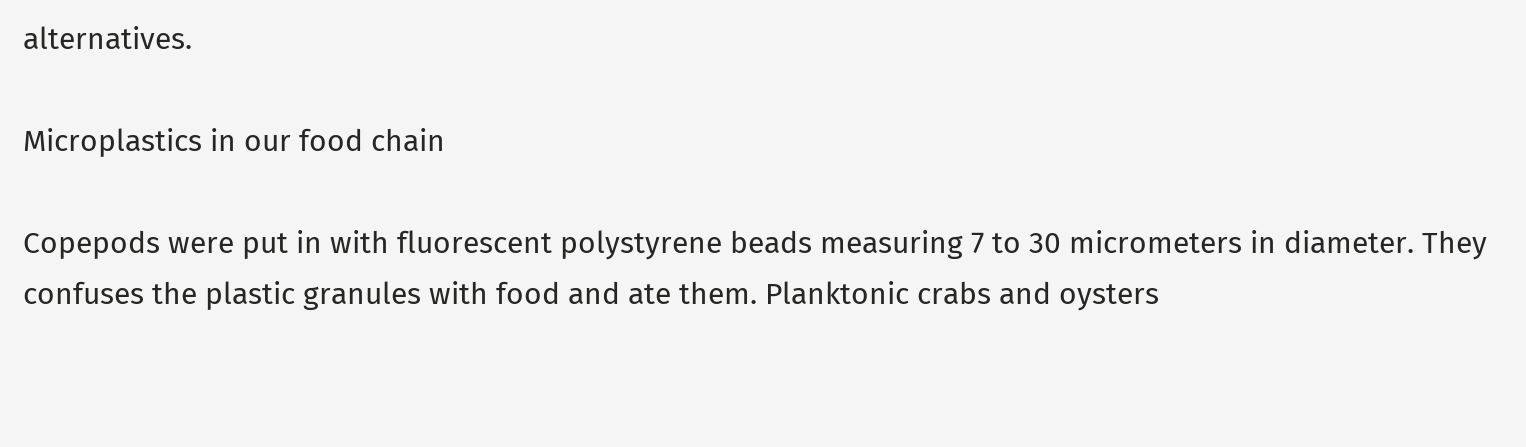alternatives.

Microplastics in our food chain

Copepods were put in with fluorescent polystyrene beads measuring 7 to 30 micrometers in diameter. They confuses the plastic granules with food and ate them. Planktonic crabs and oysters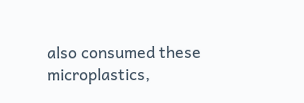also consumed these microplastics,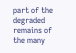part of the degraded remains of the many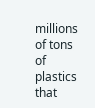millions of tons of plastics that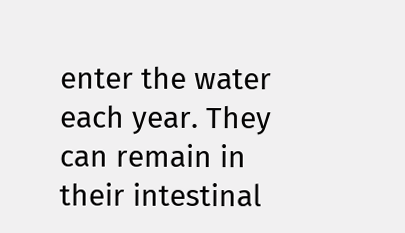enter the water each year. They can remain in their intestinal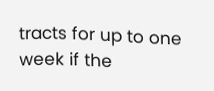tracts for up to one week if the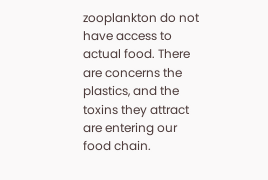zooplankton do not have access to actual food. There are concerns the plastics, and the toxins they attract are entering our food chain.